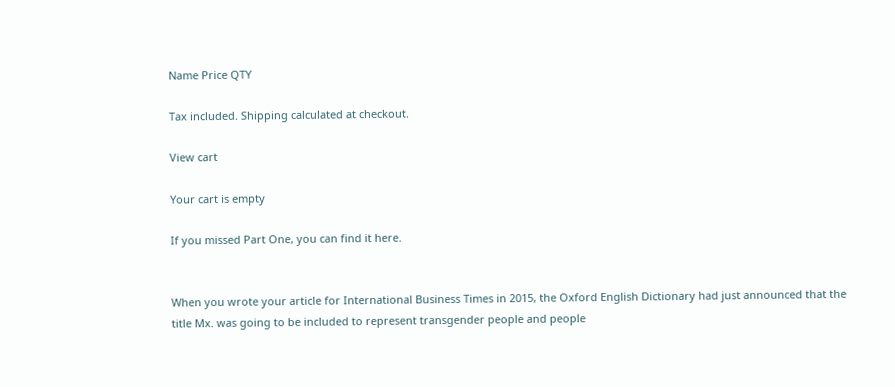Name Price QTY

Tax included. Shipping calculated at checkout.

View cart

Your cart is empty

If you missed Part One, you can find it here.


When you wrote your article for International Business Times in 2015, the Oxford English Dictionary had just announced that the title Mx. was going to be included to represent transgender people and people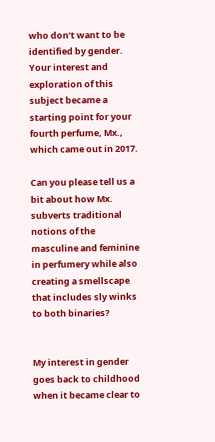who don’t want to be identified by gender. Your interest and exploration of this subject became a starting point for your fourth perfume, Mx., which came out in 2017.

Can you please tell us a bit about how Mx. subverts traditional notions of the masculine and feminine in perfumery while also creating a smellscape that includes sly winks to both binaries?


My interest in gender goes back to childhood when it became clear to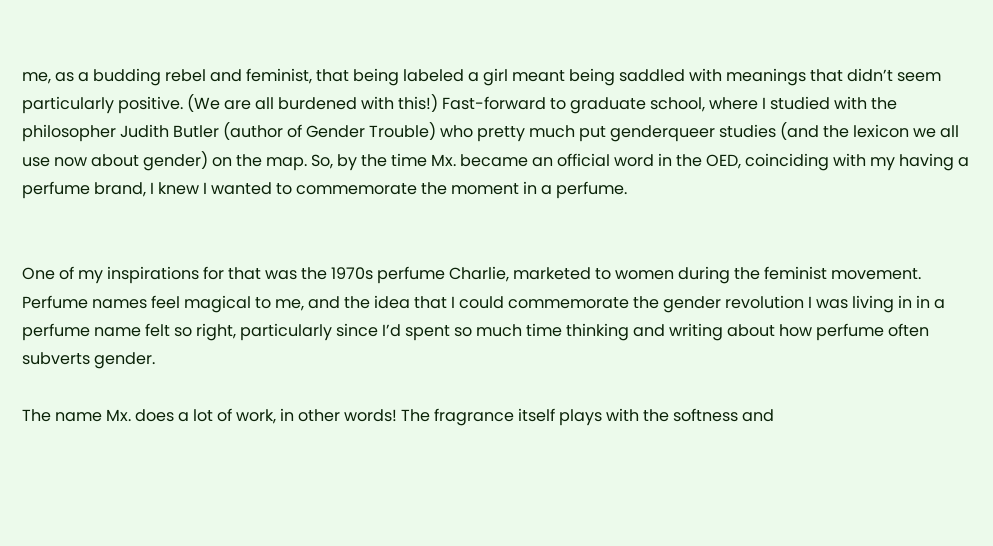me, as a budding rebel and feminist, that being labeled a girl meant being saddled with meanings that didn’t seem particularly positive. (We are all burdened with this!) Fast-forward to graduate school, where I studied with the philosopher Judith Butler (author of Gender Trouble) who pretty much put genderqueer studies (and the lexicon we all use now about gender) on the map. So, by the time Mx. became an official word in the OED, coinciding with my having a perfume brand, I knew I wanted to commemorate the moment in a perfume.


One of my inspirations for that was the 1970s perfume Charlie, marketed to women during the feminist movement. Perfume names feel magical to me, and the idea that I could commemorate the gender revolution I was living in in a perfume name felt so right, particularly since I’d spent so much time thinking and writing about how perfume often subverts gender.

The name Mx. does a lot of work, in other words! The fragrance itself plays with the softness and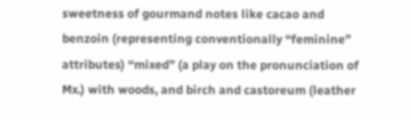sweetness of gourmand notes like cacao and benzoin (representing conventionally “feminine” attributes) “mixed” (a play on the pronunciation of Mx.) with woods, and birch and castoreum (leather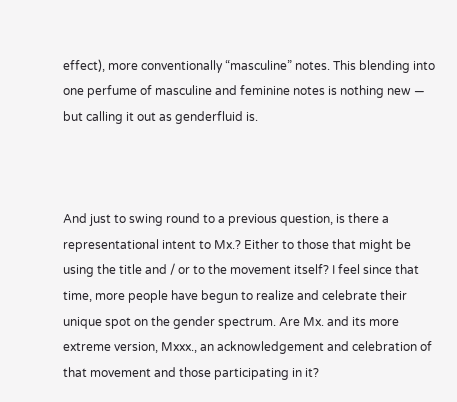effect), more conventionally “masculine” notes. This blending into one perfume of masculine and feminine notes is nothing new — but calling it out as genderfluid is.



And just to swing round to a previous question, is there a representational intent to Mx.? Either to those that might be using the title and / or to the movement itself? I feel since that time, more people have begun to realize and celebrate their unique spot on the gender spectrum. Are Mx. and its more extreme version, Mxxx., an acknowledgement and celebration of that movement and those participating in it?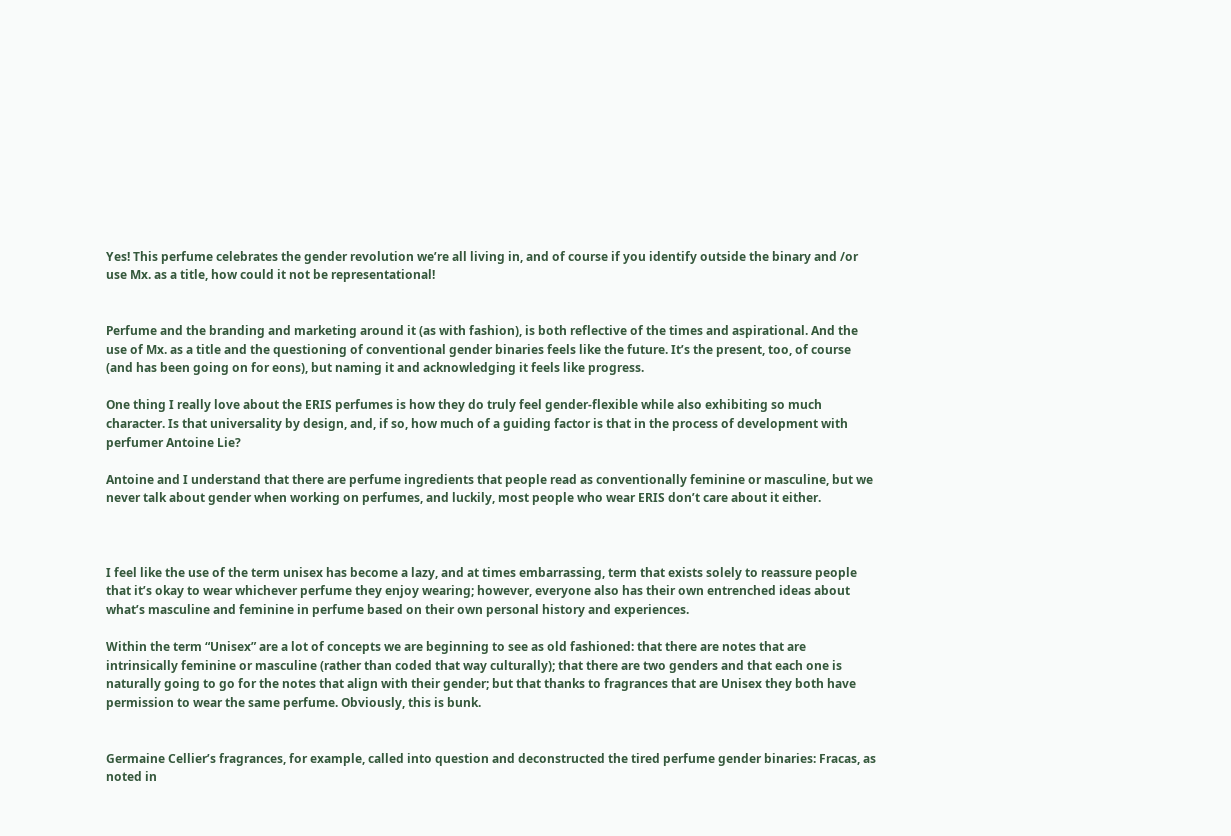Yes! This perfume celebrates the gender revolution we’re all living in, and of course if you identify outside the binary and /or use Mx. as a title, how could it not be representational!


Perfume and the branding and marketing around it (as with fashion), is both reflective of the times and aspirational. And the use of Mx. as a title and the questioning of conventional gender binaries feels like the future. It’s the present, too, of course (and has been going on for eons), but naming it and acknowledging it feels like progress.

One thing I really love about the ERIS perfumes is how they do truly feel gender-flexible while also exhibiting so much character. Is that universality by design, and, if so, how much of a guiding factor is that in the process of development with perfumer Antoine Lie?

Antoine and I understand that there are perfume ingredients that people read as conventionally feminine or masculine, but we never talk about gender when working on perfumes, and luckily, most people who wear ERIS don’t care about it either.



I feel like the use of the term unisex has become a lazy, and at times embarrassing, term that exists solely to reassure people that it’s okay to wear whichever perfume they enjoy wearing; however, everyone also has their own entrenched ideas about what’s masculine and feminine in perfume based on their own personal history and experiences.

Within the term “Unisex” are a lot of concepts we are beginning to see as old fashioned: that there are notes that are intrinsically feminine or masculine (rather than coded that way culturally); that there are two genders and that each one is naturally going to go for the notes that align with their gender; but that thanks to fragrances that are Unisex they both have permission to wear the same perfume. Obviously, this is bunk.


Germaine Cellier’s fragrances, for example, called into question and deconstructed the tired perfume gender binaries: Fracas, as noted in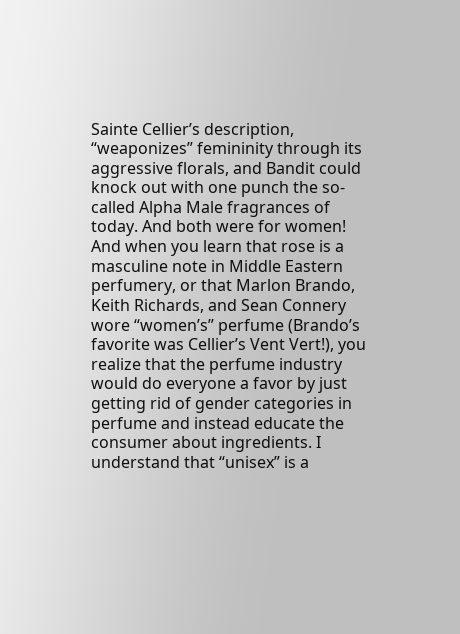Sainte Cellier’s description, “weaponizes” femininity through its aggressive florals, and Bandit could knock out with one punch the so-called Alpha Male fragrances of today. And both were for women! And when you learn that rose is a masculine note in Middle Eastern perfumery, or that Marlon Brando, Keith Richards, and Sean Connery wore “women’s” perfume (Brando’s favorite was Cellier’s Vent Vert!), you realize that the perfume industry would do everyone a favor by just getting rid of gender categories in perfume and instead educate the consumer about ingredients. I understand that “unisex” is a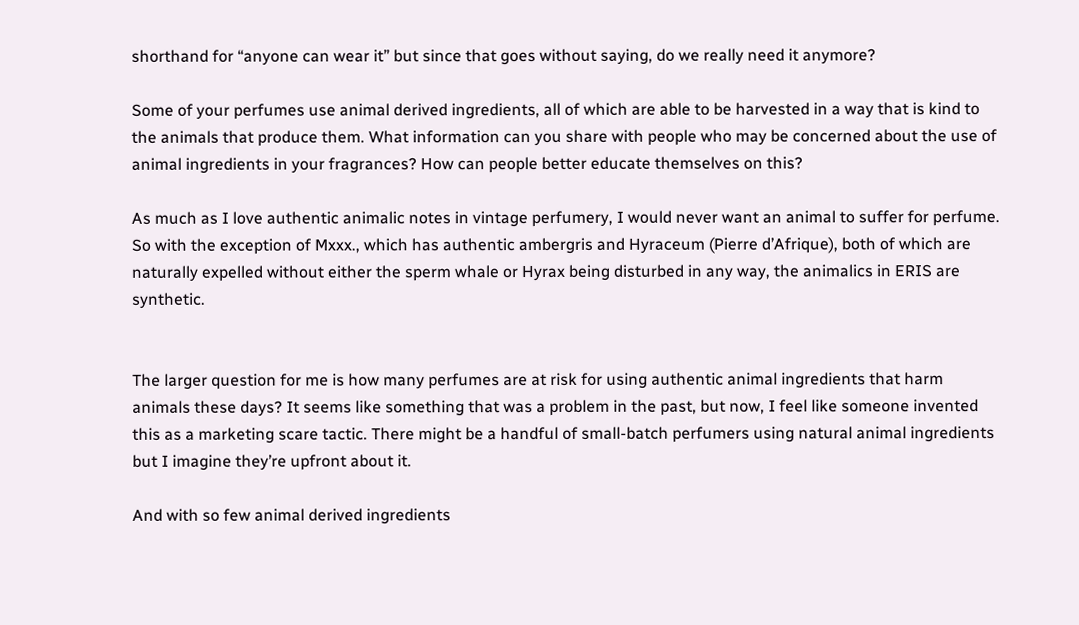shorthand for “anyone can wear it” but since that goes without saying, do we really need it anymore?

Some of your perfumes use animal derived ingredients, all of which are able to be harvested in a way that is kind to the animals that produce them. What information can you share with people who may be concerned about the use of animal ingredients in your fragrances? How can people better educate themselves on this?

As much as I love authentic animalic notes in vintage perfumery, I would never want an animal to suffer for perfume. So with the exception of Mxxx., which has authentic ambergris and Hyraceum (Pierre d’Afrique), both of which are naturally expelled without either the sperm whale or Hyrax being disturbed in any way, the animalics in ERIS are synthetic.


The larger question for me is how many perfumes are at risk for using authentic animal ingredients that harm animals these days? It seems like something that was a problem in the past, but now, I feel like someone invented this as a marketing scare tactic. There might be a handful of small-batch perfumers using natural animal ingredients but I imagine they’re upfront about it.

And with so few animal derived ingredients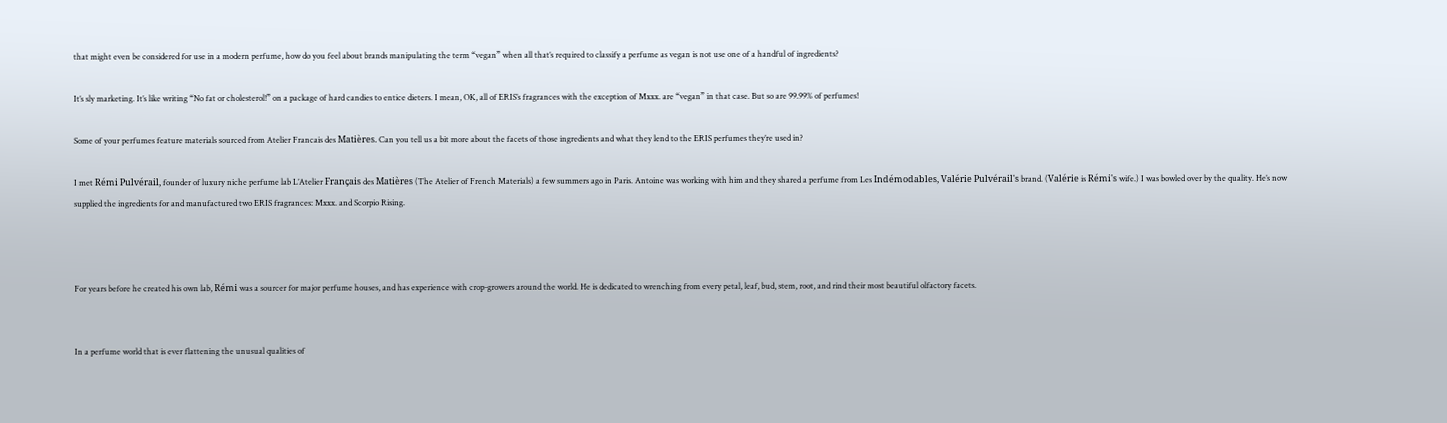that might even be considered for use in a modern perfume, how do you feel about brands manipulating the term “vegan” when all that’s required to classify a perfume as vegan is not use one of a handful of ingredients?

It’s sly marketing. It’s like writing “No fat or cholesterol!” on a package of hard candies to entice dieters. I mean, OK, all of ERIS’s fragrances with the exception of Mxxx. are “vegan” in that case. But so are 99.99% of perfumes!

Some of your perfumes feature materials sourced from Atelier Francais des Matières. Can you tell us a bit more about the facets of those ingredients and what they lend to the ERIS perfumes they’re used in?

I met Rémi Pulvérail, founder of luxury niche perfume lab L’Atelier Français des Matières (The Atelier of French Materials) a few summers ago in Paris. Antoine was working with him and they shared a perfume from Les Indémodables, Valérie Pulvérail's brand. (Valérie is Rémi's wife.) I was bowled over by the quality. He’s now supplied the ingredients for and manufactured two ERIS fragrances: Mxxx. and Scorpio Rising.



For years before he created his own lab, Rémi was a sourcer for major perfume houses, and has experience with crop-growers around the world. He is dedicated to wrenching from every petal, leaf, bud, stem, root, and rind their most beautiful olfactory facets.


In a perfume world that is ever flattening the unusual qualities of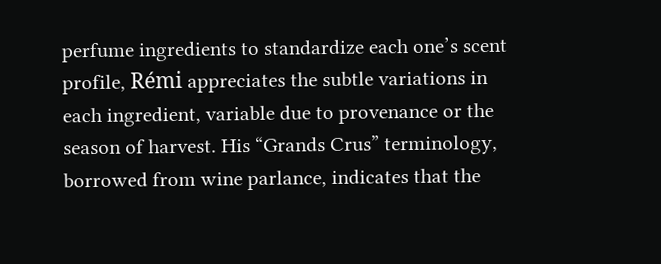perfume ingredients to standardize each one’s scent profile, Rémi appreciates the subtle variations in each ingredient, variable due to provenance or the season of harvest. His “Grands Crus” terminology, borrowed from wine parlance, indicates that the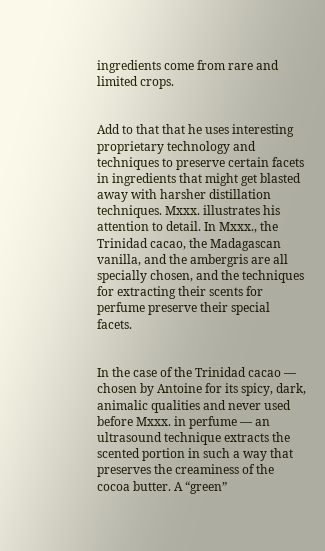ingredients come from rare and limited crops.


Add to that that he uses interesting proprietary technology and techniques to preserve certain facets in ingredients that might get blasted away with harsher distillation techniques. Mxxx. illustrates his attention to detail. In Mxxx., the Trinidad cacao, the Madagascan vanilla, and the ambergris are all specially chosen, and the techniques for extracting their scents for perfume preserve their special facets.


In the case of the Trinidad cacao — chosen by Antoine for its spicy, dark, animalic qualities and never used before Mxxx. in perfume — an ultrasound technique extracts the scented portion in such a way that preserves the creaminess of the cocoa butter. A “green”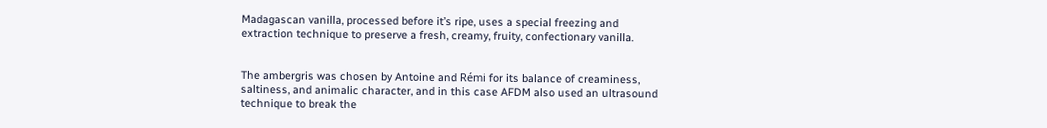Madagascan vanilla, processed before it’s ripe, uses a special freezing and extraction technique to preserve a fresh, creamy, fruity, confectionary vanilla.


The ambergris was chosen by Antoine and Rémi for its balance of creaminess, saltiness, and animalic character, and in this case AFDM also used an ultrasound technique to break the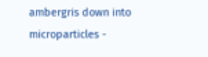ambergris down into microparticles -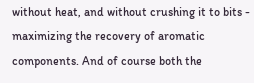without heat, and without crushing it to bits - maximizing the recovery of aromatic components. And of course both the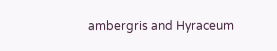ambergris and Hyraceum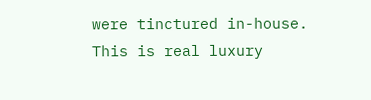were tinctured in-house. This is real luxury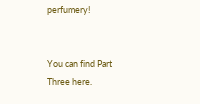perfumery!


You can find Part Three here.